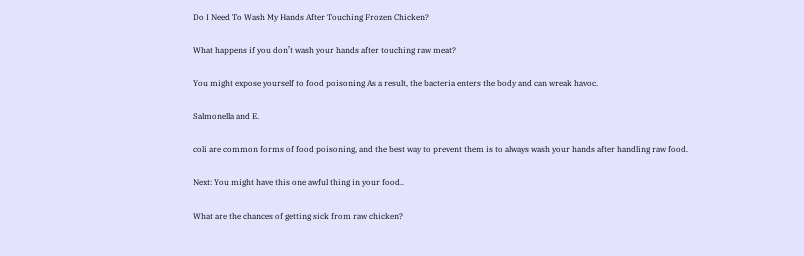Do I Need To Wash My Hands After Touching Frozen Chicken?

What happens if you don’t wash your hands after touching raw meat?

You might expose yourself to food poisoning As a result, the bacteria enters the body and can wreak havoc.

Salmonella and E.

coli are common forms of food poisoning, and the best way to prevent them is to always wash your hands after handling raw food.

Next: You might have this one awful thing in your food..

What are the chances of getting sick from raw chicken?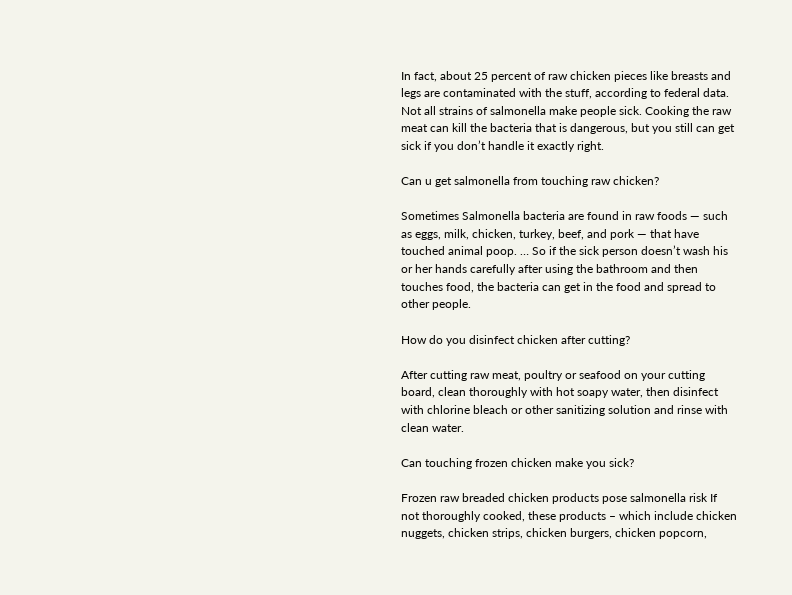In fact, about 25 percent of raw chicken pieces like breasts and legs are contaminated with the stuff, according to federal data. Not all strains of salmonella make people sick. Cooking the raw meat can kill the bacteria that is dangerous, but you still can get sick if you don’t handle it exactly right.

Can u get salmonella from touching raw chicken?

Sometimes Salmonella bacteria are found in raw foods — such as eggs, milk, chicken, turkey, beef, and pork — that have touched animal poop. … So if the sick person doesn’t wash his or her hands carefully after using the bathroom and then touches food, the bacteria can get in the food and spread to other people.

How do you disinfect chicken after cutting?

After cutting raw meat, poultry or seafood on your cutting board, clean thoroughly with hot soapy water, then disinfect with chlorine bleach or other sanitizing solution and rinse with clean water.

Can touching frozen chicken make you sick?

Frozen raw breaded chicken products pose salmonella risk If not thoroughly cooked, these products – which include chicken nuggets, chicken strips, chicken burgers, chicken popcorn,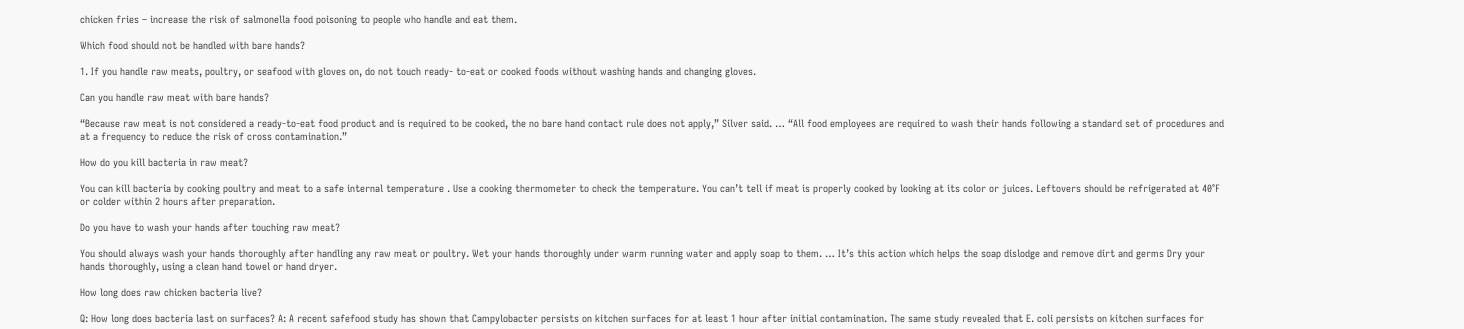chicken fries – increase the risk of salmonella food poisoning to people who handle and eat them.

Which food should not be handled with bare hands?

1. If you handle raw meats, poultry, or seafood with gloves on, do not touch ready- to-eat or cooked foods without washing hands and changing gloves.

Can you handle raw meat with bare hands?

“Because raw meat is not considered a ready-to-eat food product and is required to be cooked, the no bare hand contact rule does not apply,” Silver said. … “All food employees are required to wash their hands following a standard set of procedures and at a frequency to reduce the risk of cross contamination.”

How do you kill bacteria in raw meat?

You can kill bacteria by cooking poultry and meat to a safe internal temperature . Use a cooking thermometer to check the temperature. You can’t tell if meat is properly cooked by looking at its color or juices. Leftovers should be refrigerated at 40°F or colder within 2 hours after preparation.

Do you have to wash your hands after touching raw meat?

You should always wash your hands thoroughly after handling any raw meat or poultry. Wet your hands thoroughly under warm running water and apply soap to them. … It’s this action which helps the soap dislodge and remove dirt and germs Dry your hands thoroughly, using a clean hand towel or hand dryer.

How long does raw chicken bacteria live?

Q: How long does bacteria last on surfaces? A: A recent safefood study has shown that Campylobacter persists on kitchen surfaces for at least 1 hour after initial contamination. The same study revealed that E. coli persists on kitchen surfaces for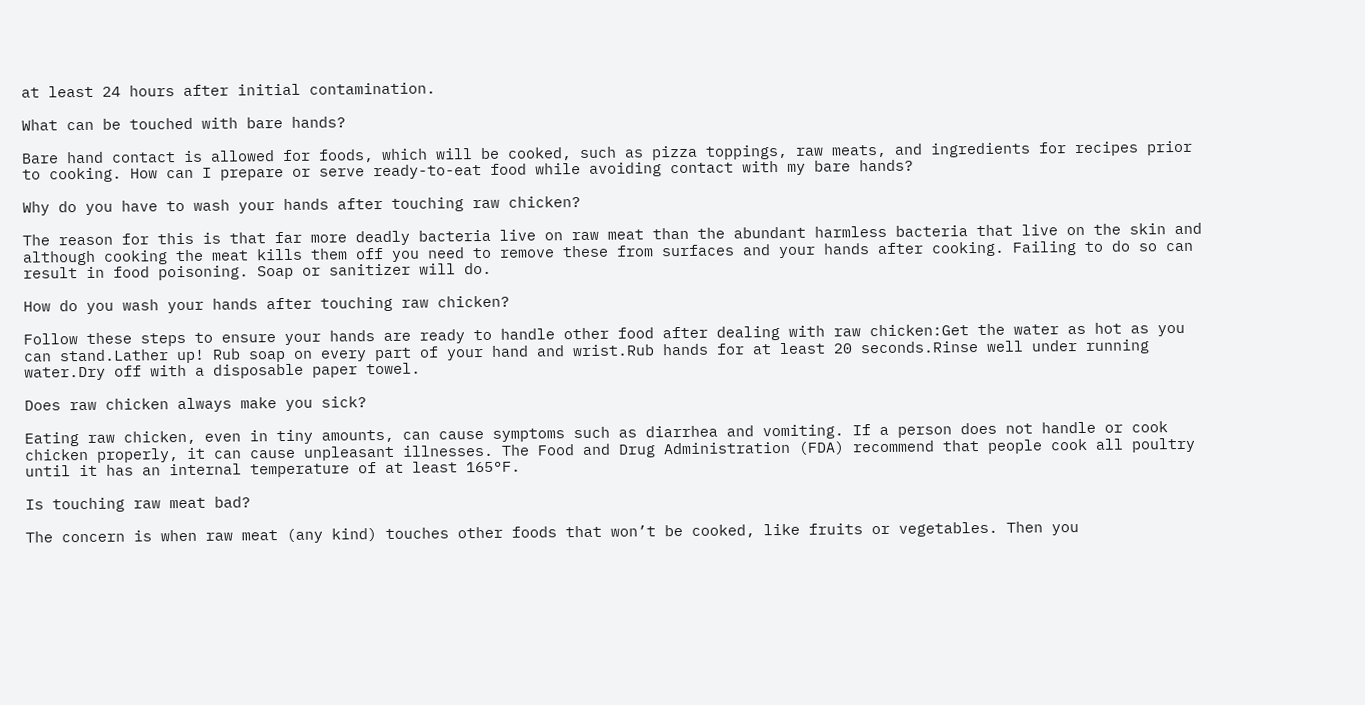at least 24 hours after initial contamination.

What can be touched with bare hands?

Bare hand contact is allowed for foods, which will be cooked, such as pizza toppings, raw meats, and ingredients for recipes prior to cooking. How can I prepare or serve ready-to-eat food while avoiding contact with my bare hands?

Why do you have to wash your hands after touching raw chicken?

The reason for this is that far more deadly bacteria live on raw meat than the abundant harmless bacteria that live on the skin and although cooking the meat kills them off you need to remove these from surfaces and your hands after cooking. Failing to do so can result in food poisoning. Soap or sanitizer will do.

How do you wash your hands after touching raw chicken?

Follow these steps to ensure your hands are ready to handle other food after dealing with raw chicken:Get the water as hot as you can stand.Lather up! Rub soap on every part of your hand and wrist.Rub hands for at least 20 seconds.Rinse well under running water.Dry off with a disposable paper towel.

Does raw chicken always make you sick?

Eating raw chicken, even in tiny amounts, can cause symptoms such as diarrhea and vomiting. If a person does not handle or cook chicken properly, it can cause unpleasant illnesses. The Food and Drug Administration (FDA) recommend that people cook all poultry until it has an internal temperature of at least 165°F.

Is touching raw meat bad?

The concern is when raw meat (any kind) touches other foods that won’t be cooked, like fruits or vegetables. Then you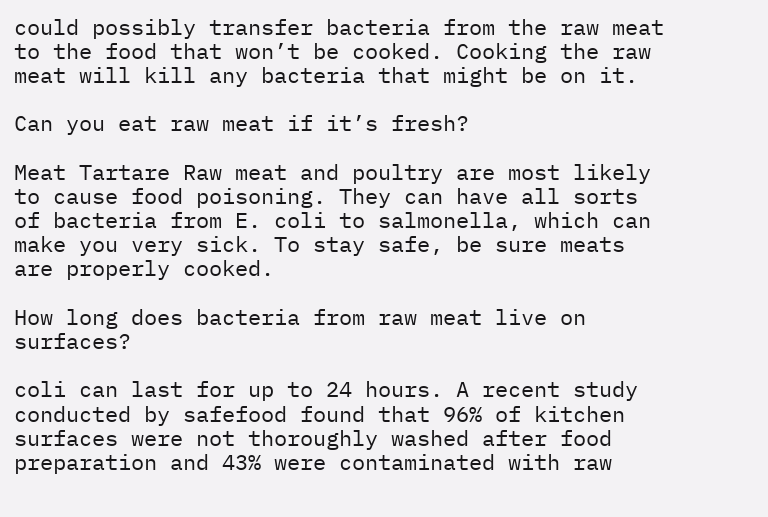could possibly transfer bacteria from the raw meat to the food that won’t be cooked. Cooking the raw meat will kill any bacteria that might be on it.

Can you eat raw meat if it’s fresh?

Meat Tartare Raw meat and poultry are most likely to cause food poisoning. They can have all sorts of bacteria from E. coli to salmonella, which can make you very sick. To stay safe, be sure meats are properly cooked.

How long does bacteria from raw meat live on surfaces?

coli can last for up to 24 hours. A recent study conducted by safefood found that 96% of kitchen surfaces were not thoroughly washed after food preparation and 43% were contaminated with raw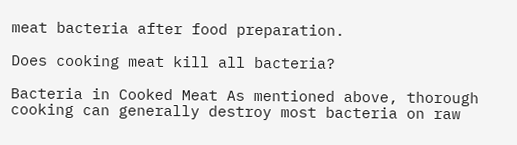meat bacteria after food preparation.

Does cooking meat kill all bacteria?

Bacteria in Cooked Meat As mentioned above, thorough cooking can generally destroy most bacteria on raw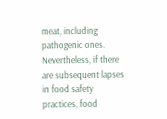meat, including pathogenic ones. Nevertheless, if there are subsequent lapses in food safety practices, food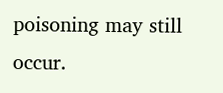poisoning may still occur.